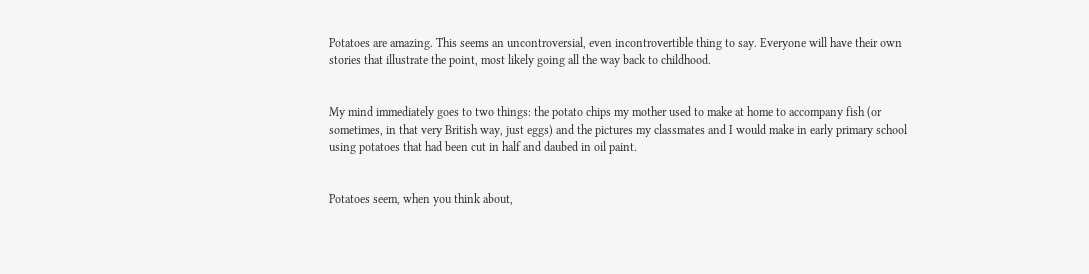Potatoes are amazing. This seems an uncontroversial, even incontrovertible thing to say. Everyone will have their own stories that illustrate the point, most likely going all the way back to childhood.


My mind immediately goes to two things: the potato chips my mother used to make at home to accompany fish (or sometimes, in that very British way, just eggs) and the pictures my classmates and I would make in early primary school using potatoes that had been cut in half and daubed in oil paint.


Potatoes seem, when you think about,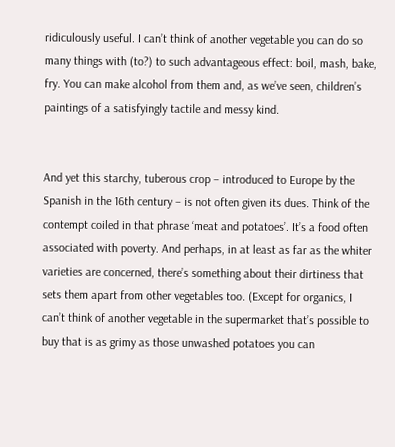ridiculously useful. I can’t think of another vegetable you can do so many things with (to?) to such advantageous effect: boil, mash, bake, fry. You can make alcohol from them and, as we’ve seen, children’s paintings of a satisfyingly tactile and messy kind.


And yet this starchy, tuberous crop – introduced to Europe by the Spanish in the 16th century – is not often given its dues. Think of the contempt coiled in that phrase ‘meat and potatoes’. It’s a food often associated with poverty. And perhaps, in at least as far as the whiter varieties are concerned, there’s something about their dirtiness that sets them apart from other vegetables too. (Except for organics, I can’t think of another vegetable in the supermarket that’s possible to buy that is as grimy as those unwashed potatoes you can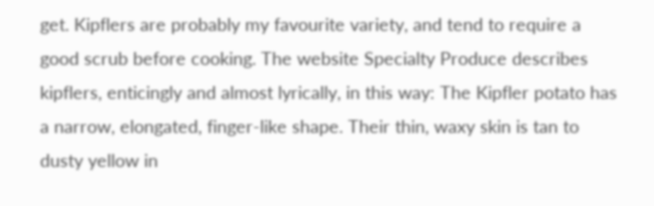get. Kipflers are probably my favourite variety, and tend to require a good scrub before cooking. The website Specialty Produce describes kipflers, enticingly and almost lyrically, in this way: The Kipfler potato has a narrow, elongated, finger-like shape. Their thin, waxy skin is tan to dusty yellow in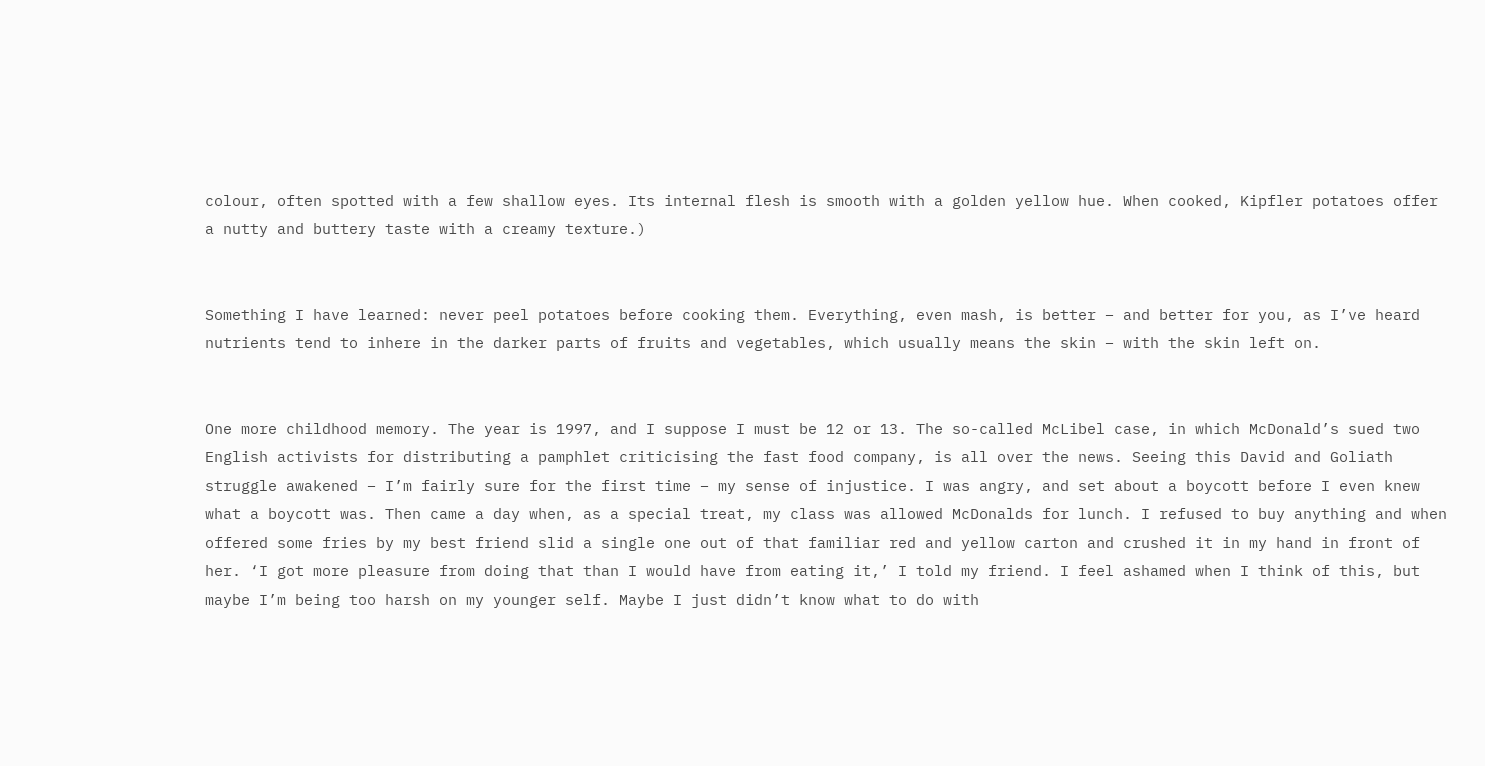colour, often spotted with a few shallow eyes. Its internal flesh is smooth with a golden yellow hue. When cooked, Kipfler potatoes offer a nutty and buttery taste with a creamy texture.)


Something I have learned: never peel potatoes before cooking them. Everything, even mash, is better – and better for you, as I’ve heard nutrients tend to inhere in the darker parts of fruits and vegetables, which usually means the skin – with the skin left on.


One more childhood memory. The year is 1997, and I suppose I must be 12 or 13. The so-called McLibel case, in which McDonald’s sued two English activists for distributing a pamphlet criticising the fast food company, is all over the news. Seeing this David and Goliath struggle awakened – I’m fairly sure for the first time – my sense of injustice. I was angry, and set about a boycott before I even knew what a boycott was. Then came a day when, as a special treat, my class was allowed McDonalds for lunch. I refused to buy anything and when offered some fries by my best friend slid a single one out of that familiar red and yellow carton and crushed it in my hand in front of her. ‘I got more pleasure from doing that than I would have from eating it,’ I told my friend. I feel ashamed when I think of this, but maybe I’m being too harsh on my younger self. Maybe I just didn’t know what to do with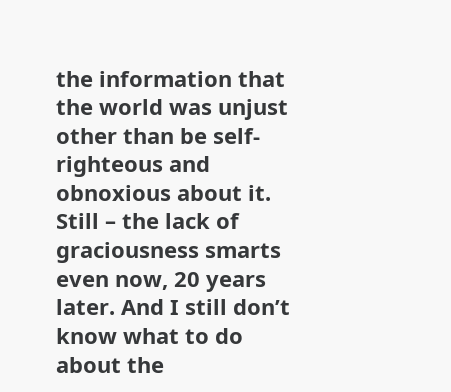the information that the world was unjust other than be self-righteous and obnoxious about it. Still – the lack of graciousness smarts even now, 20 years later. And I still don’t know what to do about the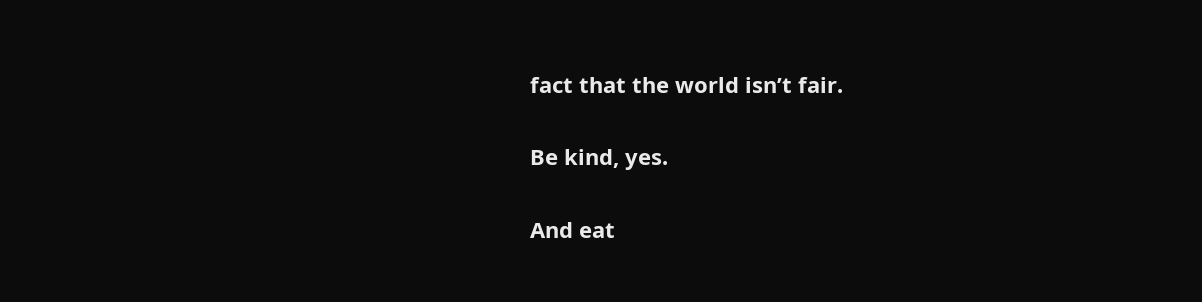fact that the world isn’t fair.


Be kind, yes.


And eat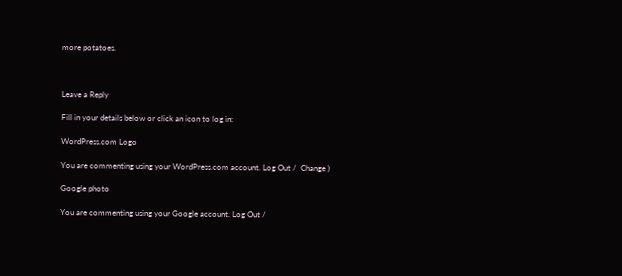more potatoes.



Leave a Reply

Fill in your details below or click an icon to log in:

WordPress.com Logo

You are commenting using your WordPress.com account. Log Out /  Change )

Google photo

You are commenting using your Google account. Log Out /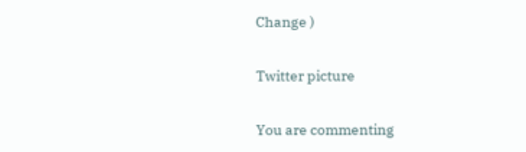Change )

Twitter picture

You are commenting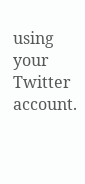using your Twitter account.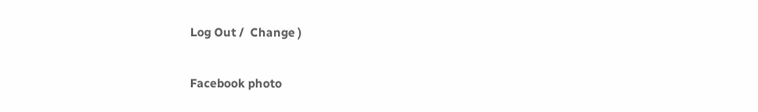Log Out /  Change )

Facebook photo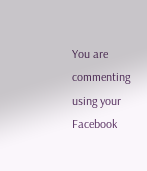You are commenting using your Facebook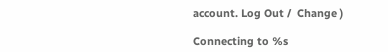account. Log Out /  Change )

Connecting to %s